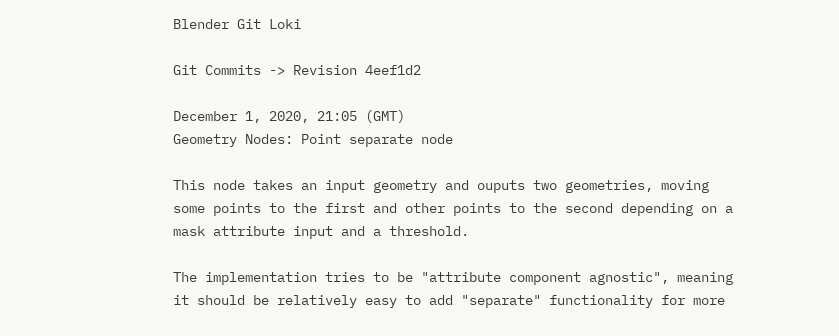Blender Git Loki

Git Commits -> Revision 4eef1d2

December 1, 2020, 21:05 (GMT)
Geometry Nodes: Point separate node

This node takes an input geometry and ouputs two geometries, moving
some points to the first and other points to the second depending on a
mask attribute input and a threshold.

The implementation tries to be "attribute component agnostic", meaning
it should be relatively easy to add "separate" functionality for more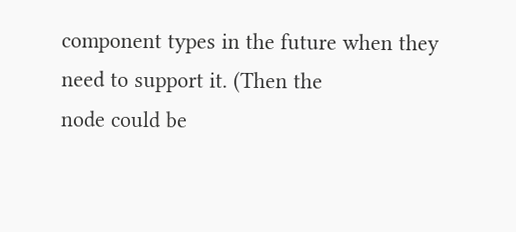component types in the future when they need to support it. (Then the
node could be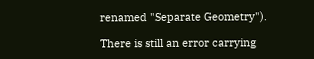renamed "Separate Geometry").

There is still an error carrying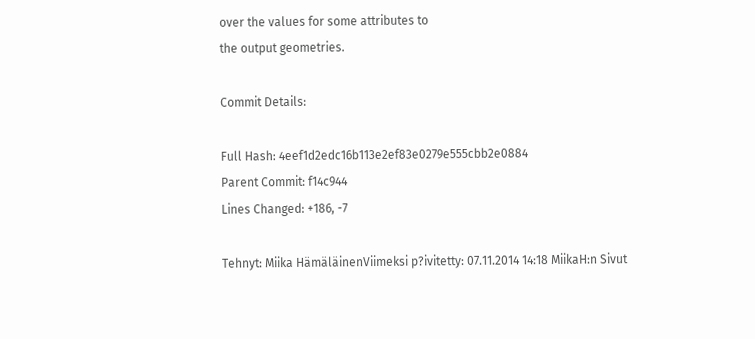over the values for some attributes to
the output geometries.

Commit Details:

Full Hash: 4eef1d2edc16b113e2ef83e0279e555cbb2e0884
Parent Commit: f14c944
Lines Changed: +186, -7

Tehnyt: Miika HämäläinenViimeksi p?ivitetty: 07.11.2014 14:18 MiikaH:n Sivut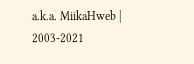a.k.a. MiikaHweb | 2003-2021